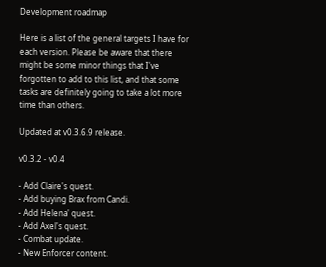Development roadmap

Here is a list of the general targets I have for each version. Please be aware that there might be some minor things that I've forgotten to add to this list, and that some tasks are definitely going to take a lot more time than others.

Updated at v0.3.6.9 release.

v0.3.2 - v0.4

- Add Claire's quest.
- Add buying Brax from Candi.
- Add Helena' quest.
- Add Axel's quest.
- Combat update.
- New Enforcer content.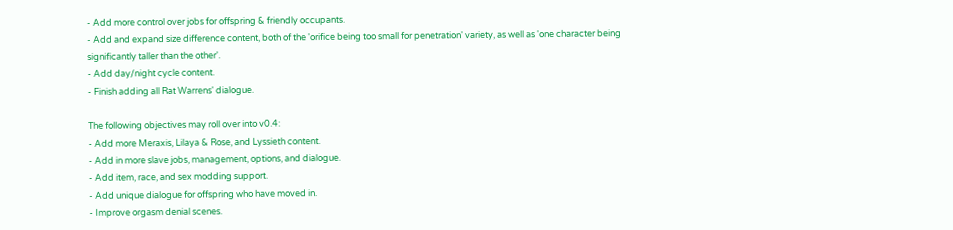- Add more control over jobs for offspring & friendly occupants.
- Add and expand size difference content, both of the 'orifice being too small for penetration' variety, as well as 'one character being significantly taller than the other'.
- Add day/night cycle content.
- Finish adding all Rat Warrens' dialogue.

The following objectives may roll over into v0.4:
- Add more Meraxis, Lilaya & Rose, and Lyssieth content.
- Add in more slave jobs, management, options, and dialogue.
- Add item, race, and sex modding support.
- Add unique dialogue for offspring who have moved in.
- Improve orgasm denial scenes.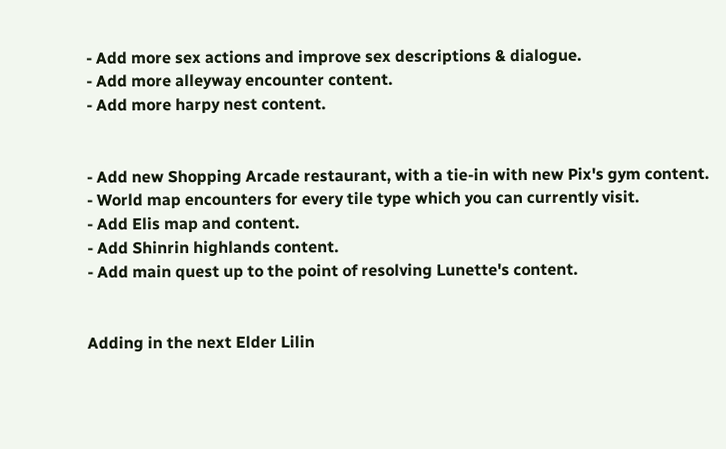- Add more sex actions and improve sex descriptions & dialogue.
- Add more alleyway encounter content.
- Add more harpy nest content.


- Add new Shopping Arcade restaurant, with a tie-in with new Pix's gym content.
- World map encounters for every tile type which you can currently visit.
- Add Elis map and content.
- Add Shinrin highlands content.
- Add main quest up to the point of resolving Lunette's content.


Adding in the next Elder Lilin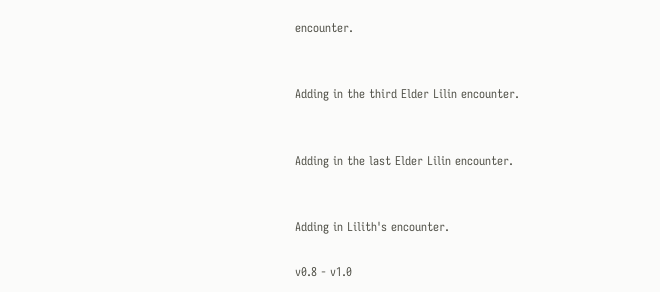encounter.


Adding in the third Elder Lilin encounter.


Adding in the last Elder Lilin encounter.


Adding in Lilith's encounter.

v0.8 - v1.0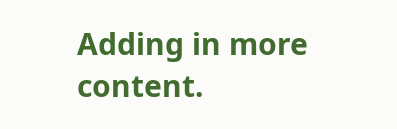Adding in more content.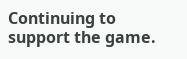Continuing to support the game.